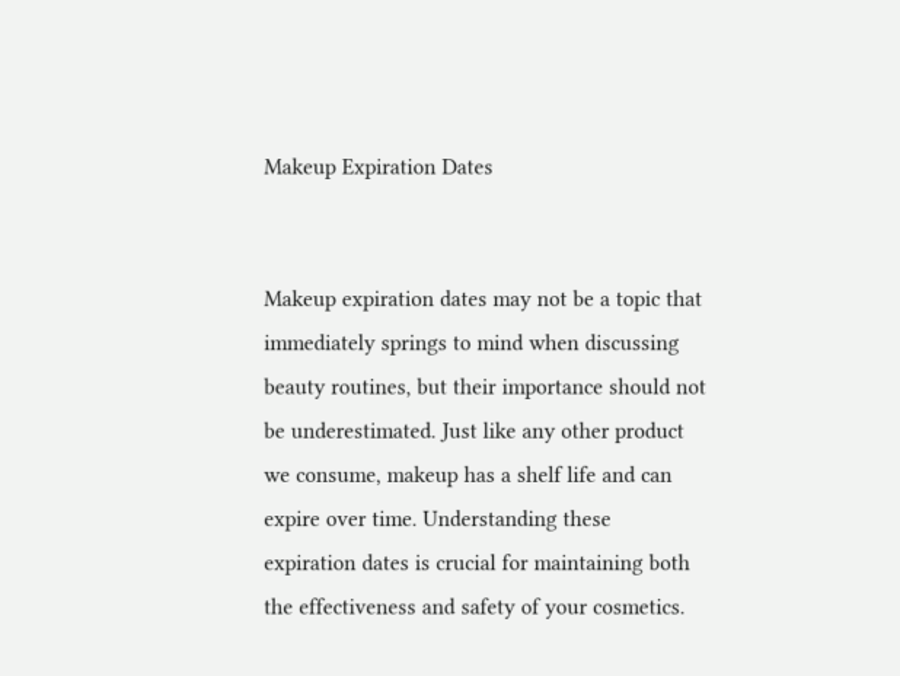Makeup Expiration Dates


Makeup expiration dates may not be a topic that immediately springs to mind when discussing beauty routines, but their importance should not be underestimated. Just like any other product we consume, makeup has a shelf life and can expire over time. Understanding these expiration dates is crucial for maintaining both the effectiveness and safety of your cosmetics.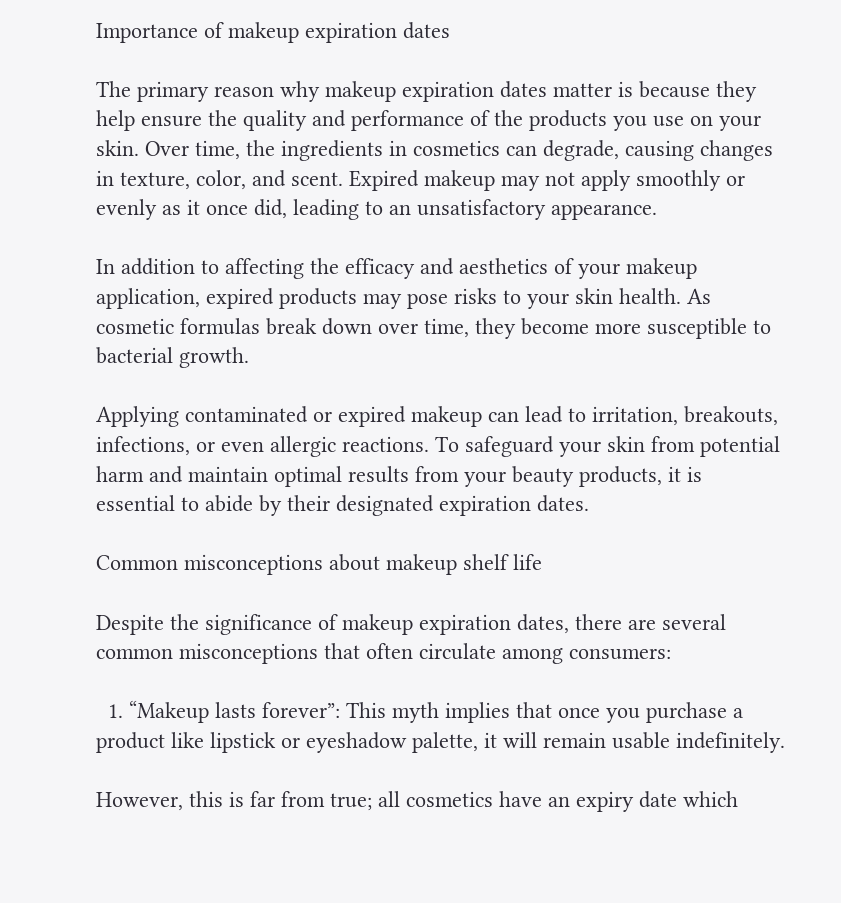Importance of makeup expiration dates

The primary reason why makeup expiration dates matter is because they help ensure the quality and performance of the products you use on your skin. Over time, the ingredients in cosmetics can degrade, causing changes in texture, color, and scent. Expired makeup may not apply smoothly or evenly as it once did, leading to an unsatisfactory appearance.

In addition to affecting the efficacy and aesthetics of your makeup application, expired products may pose risks to your skin health. As cosmetic formulas break down over time, they become more susceptible to bacterial growth.

Applying contaminated or expired makeup can lead to irritation, breakouts, infections, or even allergic reactions. To safeguard your skin from potential harm and maintain optimal results from your beauty products, it is essential to abide by their designated expiration dates.

Common misconceptions about makeup shelf life

Despite the significance of makeup expiration dates, there are several common misconceptions that often circulate among consumers:

  1. “Makeup lasts forever”: This myth implies that once you purchase a product like lipstick or eyeshadow palette, it will remain usable indefinitely.

However, this is far from true; all cosmetics have an expiry date which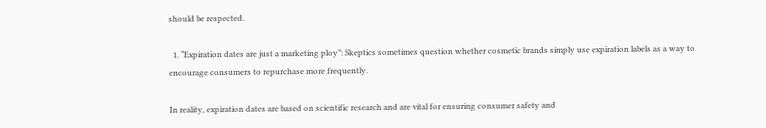should be respected.

  1. “Expiration dates are just a marketing ploy”: Skeptics sometimes question whether cosmetic brands simply use expiration labels as a way to encourage consumers to repurchase more frequently.

In reality, expiration dates are based on scientific research and are vital for ensuring consumer safety and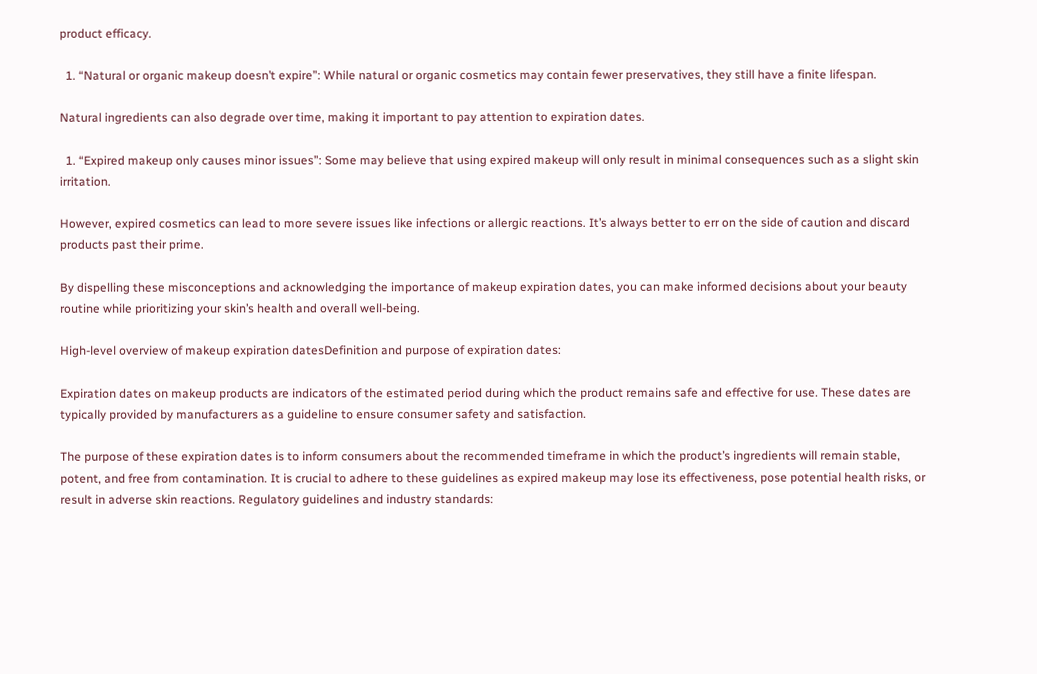product efficacy.

  1. “Natural or organic makeup doesn’t expire”: While natural or organic cosmetics may contain fewer preservatives, they still have a finite lifespan.

Natural ingredients can also degrade over time, making it important to pay attention to expiration dates.

  1. “Expired makeup only causes minor issues”: Some may believe that using expired makeup will only result in minimal consequences such as a slight skin irritation.

However, expired cosmetics can lead to more severe issues like infections or allergic reactions. It’s always better to err on the side of caution and discard products past their prime.

By dispelling these misconceptions and acknowledging the importance of makeup expiration dates, you can make informed decisions about your beauty routine while prioritizing your skin’s health and overall well-being.

High-level overview of makeup expiration datesDefinition and purpose of expiration dates:

Expiration dates on makeup products are indicators of the estimated period during which the product remains safe and effective for use. These dates are typically provided by manufacturers as a guideline to ensure consumer safety and satisfaction.

The purpose of these expiration dates is to inform consumers about the recommended timeframe in which the product’s ingredients will remain stable, potent, and free from contamination. It is crucial to adhere to these guidelines as expired makeup may lose its effectiveness, pose potential health risks, or result in adverse skin reactions. Regulatory guidelines and industry standards: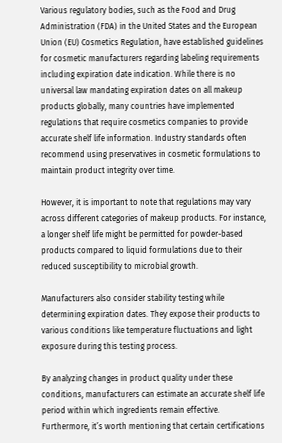Various regulatory bodies, such as the Food and Drug Administration (FDA) in the United States and the European Union (EU) Cosmetics Regulation, have established guidelines for cosmetic manufacturers regarding labeling requirements including expiration date indication. While there is no universal law mandating expiration dates on all makeup products globally, many countries have implemented regulations that require cosmetics companies to provide accurate shelf life information. Industry standards often recommend using preservatives in cosmetic formulations to maintain product integrity over time.

However, it is important to note that regulations may vary across different categories of makeup products. For instance, a longer shelf life might be permitted for powder-based products compared to liquid formulations due to their reduced susceptibility to microbial growth.

Manufacturers also consider stability testing while determining expiration dates. They expose their products to various conditions like temperature fluctuations and light exposure during this testing process.

By analyzing changes in product quality under these conditions, manufacturers can estimate an accurate shelf life period within which ingredients remain effective. Furthermore, it’s worth mentioning that certain certifications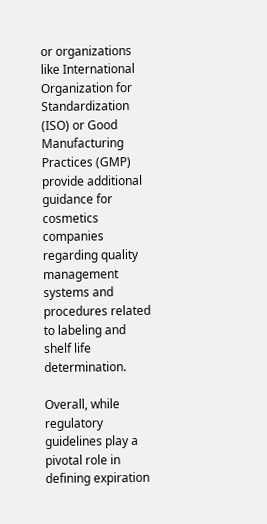or organizations like International Organization for Standardization (ISO) or Good Manufacturing Practices (GMP) provide additional guidance for cosmetics companies regarding quality management systems and procedures related to labeling and shelf life determination.

Overall, while regulatory guidelines play a pivotal role in defining expiration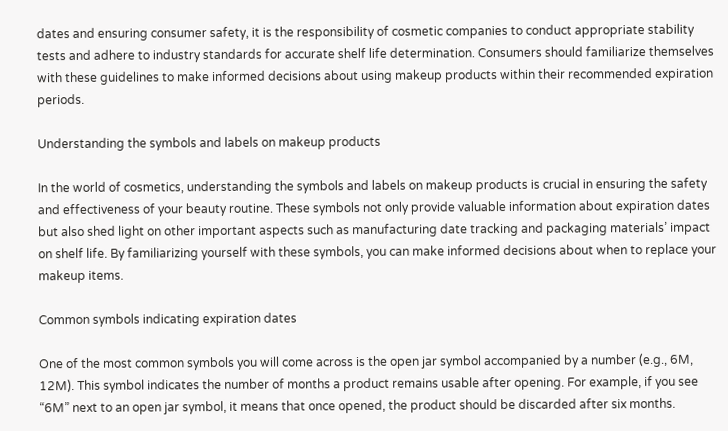dates and ensuring consumer safety, it is the responsibility of cosmetic companies to conduct appropriate stability tests and adhere to industry standards for accurate shelf life determination. Consumers should familiarize themselves with these guidelines to make informed decisions about using makeup products within their recommended expiration periods.

Understanding the symbols and labels on makeup products

In the world of cosmetics, understanding the symbols and labels on makeup products is crucial in ensuring the safety and effectiveness of your beauty routine. These symbols not only provide valuable information about expiration dates but also shed light on other important aspects such as manufacturing date tracking and packaging materials’ impact on shelf life. By familiarizing yourself with these symbols, you can make informed decisions about when to replace your makeup items.

Common symbols indicating expiration dates

One of the most common symbols you will come across is the open jar symbol accompanied by a number (e.g., 6M, 12M). This symbol indicates the number of months a product remains usable after opening. For example, if you see “6M” next to an open jar symbol, it means that once opened, the product should be discarded after six months.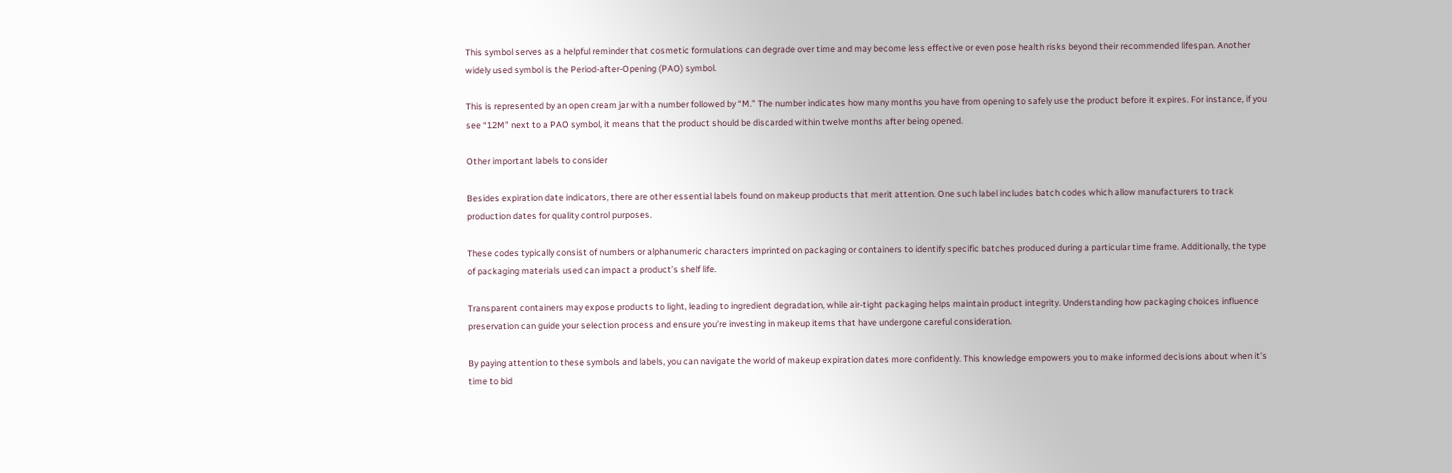This symbol serves as a helpful reminder that cosmetic formulations can degrade over time and may become less effective or even pose health risks beyond their recommended lifespan. Another widely used symbol is the Period-after-Opening (PAO) symbol.

This is represented by an open cream jar with a number followed by “M.” The number indicates how many months you have from opening to safely use the product before it expires. For instance, if you see “12M” next to a PAO symbol, it means that the product should be discarded within twelve months after being opened.

Other important labels to consider

Besides expiration date indicators, there are other essential labels found on makeup products that merit attention. One such label includes batch codes which allow manufacturers to track production dates for quality control purposes.

These codes typically consist of numbers or alphanumeric characters imprinted on packaging or containers to identify specific batches produced during a particular time frame. Additionally, the type of packaging materials used can impact a product’s shelf life.

Transparent containers may expose products to light, leading to ingredient degradation, while air-tight packaging helps maintain product integrity. Understanding how packaging choices influence preservation can guide your selection process and ensure you’re investing in makeup items that have undergone careful consideration.

By paying attention to these symbols and labels, you can navigate the world of makeup expiration dates more confidently. This knowledge empowers you to make informed decisions about when it’s time to bid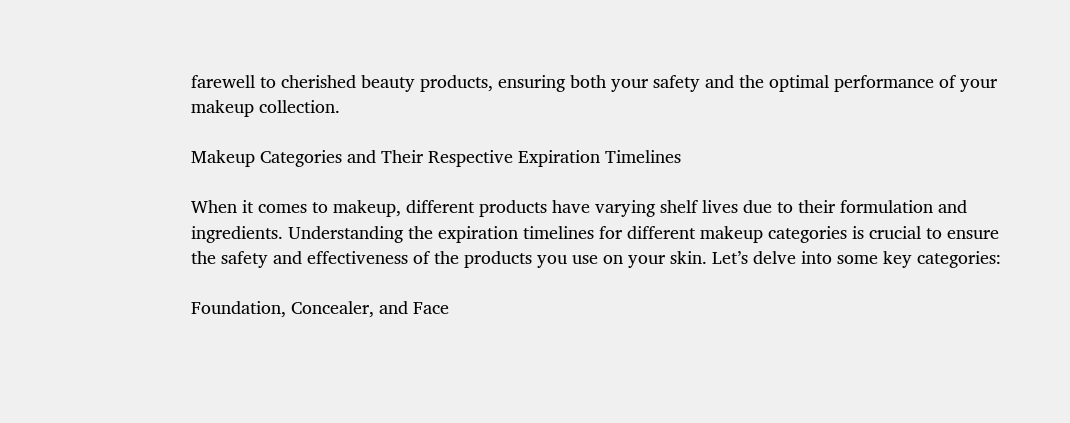farewell to cherished beauty products, ensuring both your safety and the optimal performance of your makeup collection.

Makeup Categories and Their Respective Expiration Timelines

When it comes to makeup, different products have varying shelf lives due to their formulation and ingredients. Understanding the expiration timelines for different makeup categories is crucial to ensure the safety and effectiveness of the products you use on your skin. Let’s delve into some key categories:

Foundation, Concealer, and Face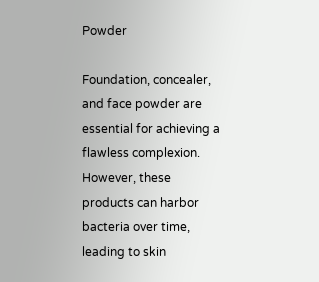Powder

Foundation, concealer, and face powder are essential for achieving a flawless complexion. However, these products can harbor bacteria over time, leading to skin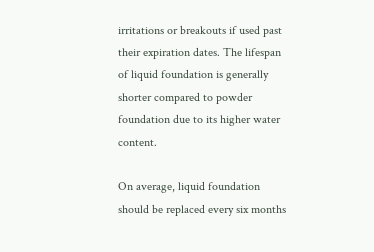irritations or breakouts if used past their expiration dates. The lifespan of liquid foundation is generally shorter compared to powder foundation due to its higher water content.

On average, liquid foundation should be replaced every six months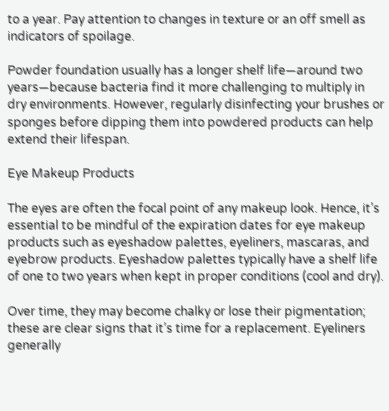to a year. Pay attention to changes in texture or an off smell as indicators of spoilage.

Powder foundation usually has a longer shelf life—around two years—because bacteria find it more challenging to multiply in dry environments. However, regularly disinfecting your brushes or sponges before dipping them into powdered products can help extend their lifespan.

Eye Makeup Products

The eyes are often the focal point of any makeup look. Hence, it’s essential to be mindful of the expiration dates for eye makeup products such as eyeshadow palettes, eyeliners, mascaras, and eyebrow products. Eyeshadow palettes typically have a shelf life of one to two years when kept in proper conditions (cool and dry).

Over time, they may become chalky or lose their pigmentation; these are clear signs that it’s time for a replacement. Eyeliners generally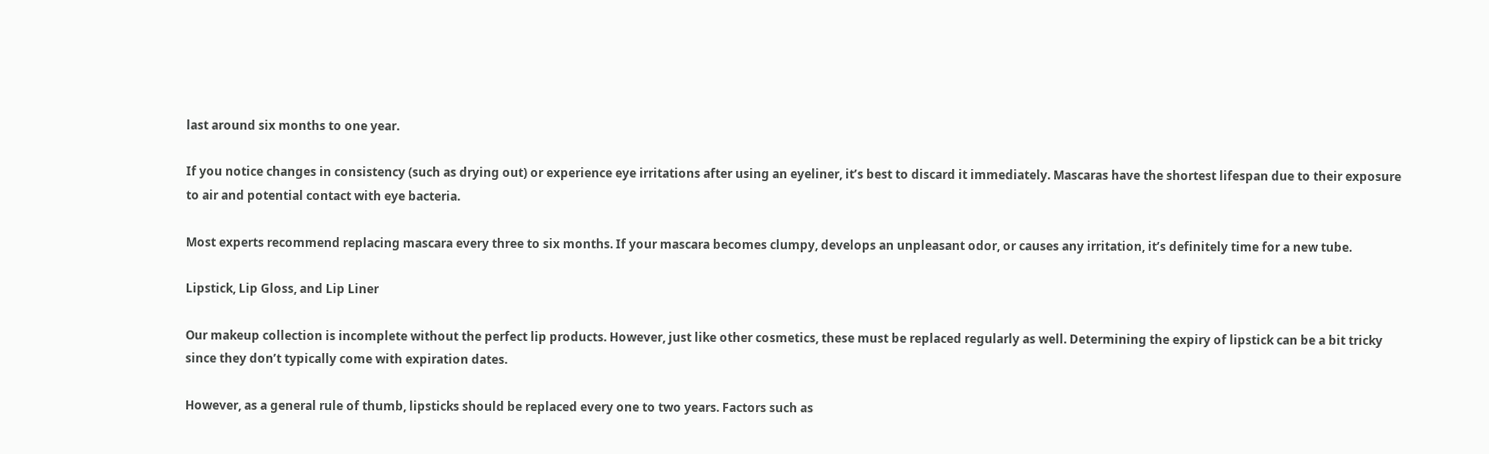last around six months to one year.

If you notice changes in consistency (such as drying out) or experience eye irritations after using an eyeliner, it’s best to discard it immediately. Mascaras have the shortest lifespan due to their exposure to air and potential contact with eye bacteria.

Most experts recommend replacing mascara every three to six months. If your mascara becomes clumpy, develops an unpleasant odor, or causes any irritation, it’s definitely time for a new tube.

Lipstick, Lip Gloss, and Lip Liner

Our makeup collection is incomplete without the perfect lip products. However, just like other cosmetics, these must be replaced regularly as well. Determining the expiry of lipstick can be a bit tricky since they don’t typically come with expiration dates.

However, as a general rule of thumb, lipsticks should be replaced every one to two years. Factors such as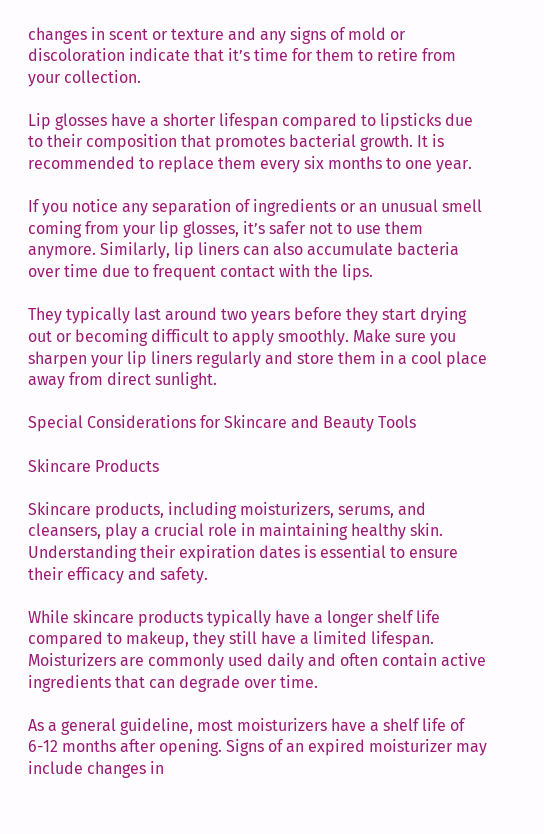changes in scent or texture and any signs of mold or discoloration indicate that it’s time for them to retire from your collection.

Lip glosses have a shorter lifespan compared to lipsticks due to their composition that promotes bacterial growth. It is recommended to replace them every six months to one year.

If you notice any separation of ingredients or an unusual smell coming from your lip glosses, it’s safer not to use them anymore. Similarly, lip liners can also accumulate bacteria over time due to frequent contact with the lips.

They typically last around two years before they start drying out or becoming difficult to apply smoothly. Make sure you sharpen your lip liners regularly and store them in a cool place away from direct sunlight.

Special Considerations for Skincare and Beauty Tools

Skincare Products

Skincare products, including moisturizers, serums, and cleansers, play a crucial role in maintaining healthy skin. Understanding their expiration dates is essential to ensure their efficacy and safety.

While skincare products typically have a longer shelf life compared to makeup, they still have a limited lifespan. Moisturizers are commonly used daily and often contain active ingredients that can degrade over time.

As a general guideline, most moisturizers have a shelf life of 6-12 months after opening. Signs of an expired moisturizer may include changes in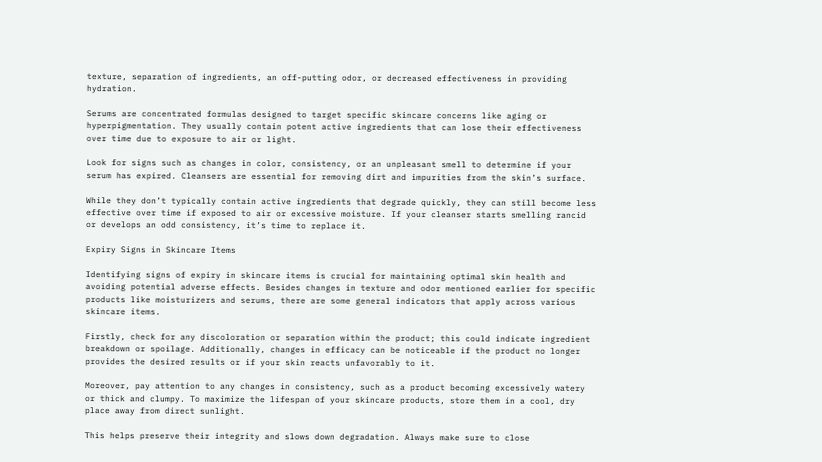texture, separation of ingredients, an off-putting odor, or decreased effectiveness in providing hydration.

Serums are concentrated formulas designed to target specific skincare concerns like aging or hyperpigmentation. They usually contain potent active ingredients that can lose their effectiveness over time due to exposure to air or light.

Look for signs such as changes in color, consistency, or an unpleasant smell to determine if your serum has expired. Cleansers are essential for removing dirt and impurities from the skin’s surface.

While they don’t typically contain active ingredients that degrade quickly, they can still become less effective over time if exposed to air or excessive moisture. If your cleanser starts smelling rancid or develops an odd consistency, it’s time to replace it.

Expiry Signs in Skincare Items

Identifying signs of expiry in skincare items is crucial for maintaining optimal skin health and avoiding potential adverse effects. Besides changes in texture and odor mentioned earlier for specific products like moisturizers and serums, there are some general indicators that apply across various skincare items.

Firstly, check for any discoloration or separation within the product; this could indicate ingredient breakdown or spoilage. Additionally, changes in efficacy can be noticeable if the product no longer provides the desired results or if your skin reacts unfavorably to it.

Moreover, pay attention to any changes in consistency, such as a product becoming excessively watery or thick and clumpy. To maximize the lifespan of your skincare products, store them in a cool, dry place away from direct sunlight.

This helps preserve their integrity and slows down degradation. Always make sure to close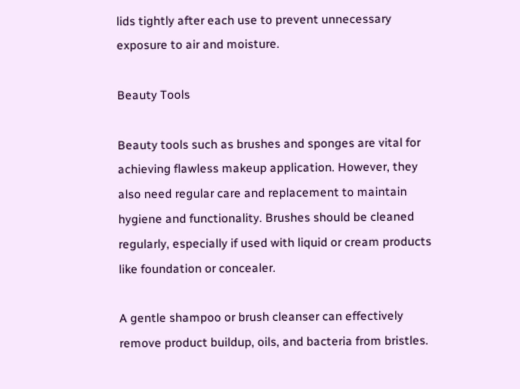lids tightly after each use to prevent unnecessary exposure to air and moisture.

Beauty Tools

Beauty tools such as brushes and sponges are vital for achieving flawless makeup application. However, they also need regular care and replacement to maintain hygiene and functionality. Brushes should be cleaned regularly, especially if used with liquid or cream products like foundation or concealer.

A gentle shampoo or brush cleanser can effectively remove product buildup, oils, and bacteria from bristles.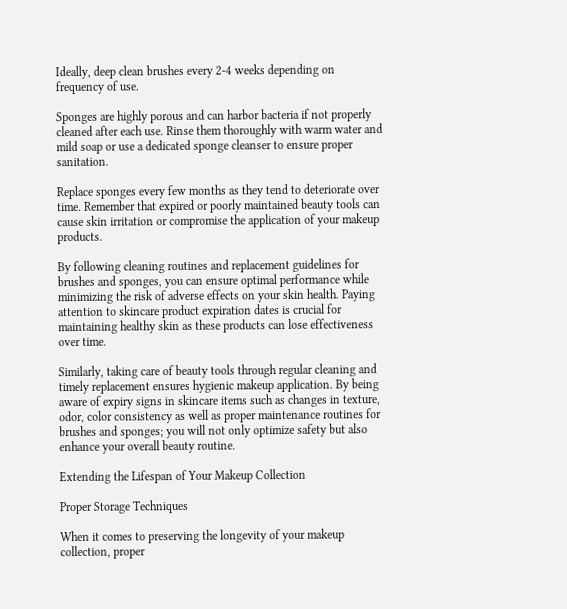Ideally, deep clean brushes every 2-4 weeks depending on frequency of use.

Sponges are highly porous and can harbor bacteria if not properly cleaned after each use. Rinse them thoroughly with warm water and mild soap or use a dedicated sponge cleanser to ensure proper sanitation.

Replace sponges every few months as they tend to deteriorate over time. Remember that expired or poorly maintained beauty tools can cause skin irritation or compromise the application of your makeup products.

By following cleaning routines and replacement guidelines for brushes and sponges, you can ensure optimal performance while minimizing the risk of adverse effects on your skin health. Paying attention to skincare product expiration dates is crucial for maintaining healthy skin as these products can lose effectiveness over time.

Similarly, taking care of beauty tools through regular cleaning and timely replacement ensures hygienic makeup application. By being aware of expiry signs in skincare items such as changes in texture, odor, color consistency as well as proper maintenance routines for brushes and sponges; you will not only optimize safety but also enhance your overall beauty routine.

Extending the Lifespan of Your Makeup Collection

Proper Storage Techniques

When it comes to preserving the longevity of your makeup collection, proper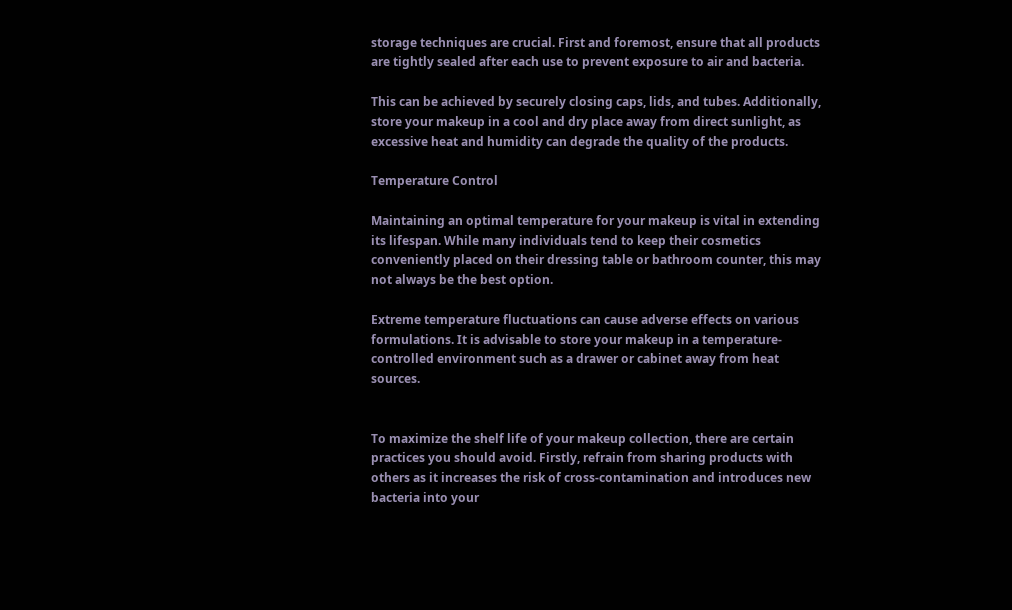storage techniques are crucial. First and foremost, ensure that all products are tightly sealed after each use to prevent exposure to air and bacteria.

This can be achieved by securely closing caps, lids, and tubes. Additionally, store your makeup in a cool and dry place away from direct sunlight, as excessive heat and humidity can degrade the quality of the products.

Temperature Control

Maintaining an optimal temperature for your makeup is vital in extending its lifespan. While many individuals tend to keep their cosmetics conveniently placed on their dressing table or bathroom counter, this may not always be the best option.

Extreme temperature fluctuations can cause adverse effects on various formulations. It is advisable to store your makeup in a temperature-controlled environment such as a drawer or cabinet away from heat sources.


To maximize the shelf life of your makeup collection, there are certain practices you should avoid. Firstly, refrain from sharing products with others as it increases the risk of cross-contamination and introduces new bacteria into your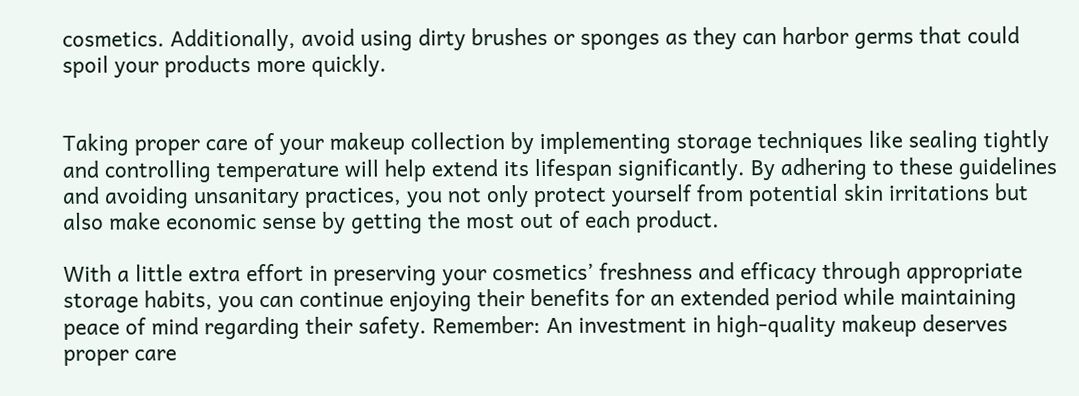cosmetics. Additionally, avoid using dirty brushes or sponges as they can harbor germs that could spoil your products more quickly.


Taking proper care of your makeup collection by implementing storage techniques like sealing tightly and controlling temperature will help extend its lifespan significantly. By adhering to these guidelines and avoiding unsanitary practices, you not only protect yourself from potential skin irritations but also make economic sense by getting the most out of each product.

With a little extra effort in preserving your cosmetics’ freshness and efficacy through appropriate storage habits, you can continue enjoying their benefits for an extended period while maintaining peace of mind regarding their safety. Remember: An investment in high-quality makeup deserves proper care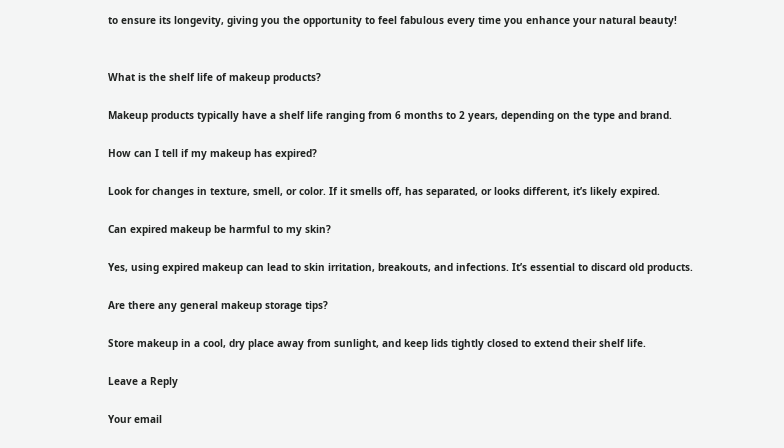to ensure its longevity, giving you the opportunity to feel fabulous every time you enhance your natural beauty!


What is the shelf life of makeup products?

Makeup products typically have a shelf life ranging from 6 months to 2 years, depending on the type and brand.

How can I tell if my makeup has expired?

Look for changes in texture, smell, or color. If it smells off, has separated, or looks different, it’s likely expired.

Can expired makeup be harmful to my skin?

Yes, using expired makeup can lead to skin irritation, breakouts, and infections. It’s essential to discard old products.

Are there any general makeup storage tips?

Store makeup in a cool, dry place away from sunlight, and keep lids tightly closed to extend their shelf life.

Leave a Reply

Your email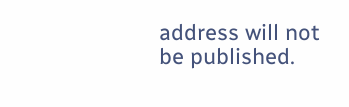address will not be published.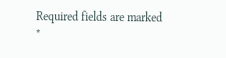Required fields are marked *